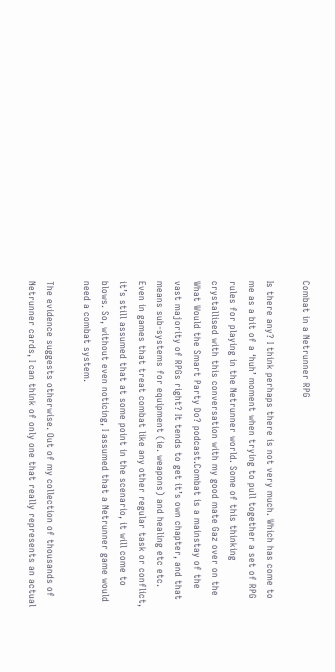Combat in a Netrunner RPG

Is there any? I think perhaps there is not very much. Which has come to me as a bit of a ‘huh’ moment when trying to pull together a set of RPG rules for playing in the Netrunner world. Some of this thinking crystallised with this conversation with my good mate Gaz over on the What Would the Smart Party Do? podcast.Combat is a mainstay of the vast majority of RPGs right? It tends to get it’s own chapter, and that means sub-systems for equipment (ie. weapons) and healing etc etc. Even in games that treat combat like any other regular task or conflict, it’s still assumed that at some point in the scenario, it will come to blows. So, without even noticing, I assumed that a Netrunner game would need a combat system.

The evidence suggests otherwise. Out of my collection of thousands of Netrunner cards, I can think of only one that really represents an actual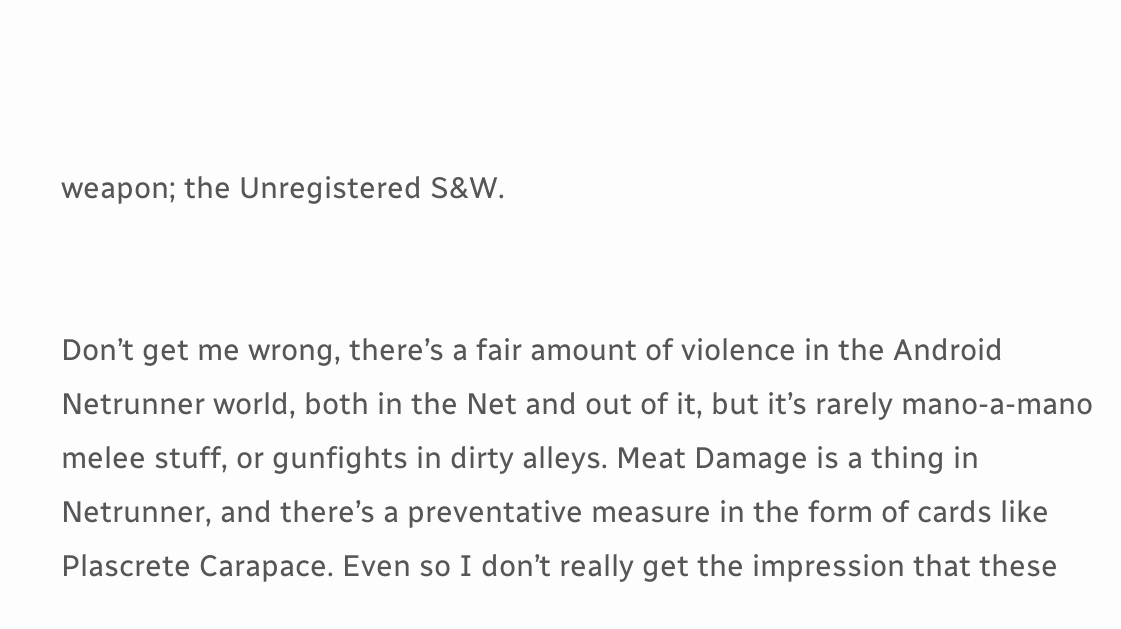weapon; the Unregistered S&W.


Don’t get me wrong, there’s a fair amount of violence in the Android Netrunner world, both in the Net and out of it, but it’s rarely mano-a-mano melee stuff, or gunfights in dirty alleys. Meat Damage is a thing in Netrunner, and there’s a preventative measure in the form of cards like Plascrete Carapace. Even so I don’t really get the impression that these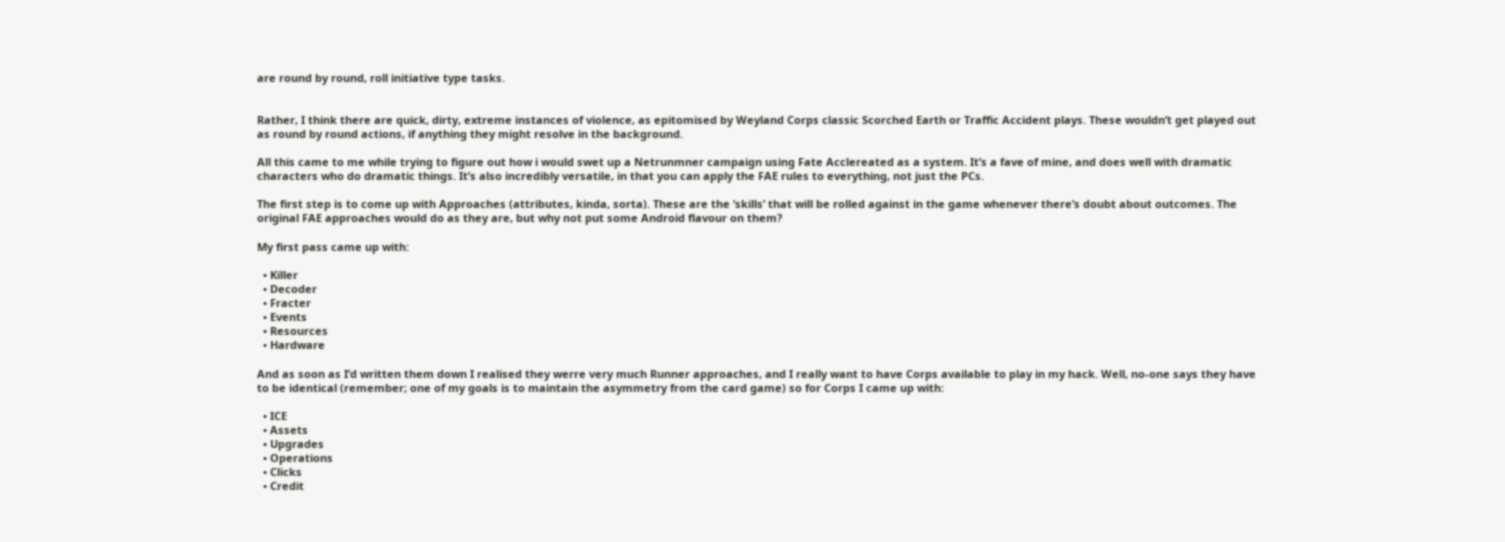are round by round, roll initiative type tasks.


Rather, I think there are quick, dirty, extreme instances of violence, as epitomised by Weyland Corps classic Scorched Earth or Traffic Accident plays. These wouldn’t get played out as round by round actions, if anything they might resolve in the background.

All this came to me while trying to figure out how i would swet up a Netrunmner campaign using Fate Acclereated as a system. It’s a fave of mine, and does well with dramatic characters who do dramatic things. It’s also incredibly versatile, in that you can apply the FAE rules to everything, not just the PCs.

The first step is to come up with Approaches (attributes, kinda, sorta). These are the ‘skills’ that will be rolled against in the game whenever there’s doubt about outcomes. The original FAE approaches would do as they are, but why not put some Android flavour on them?

My first pass came up with:

  • Killer
  • Decoder
  • Fracter
  • Events
  • Resources
  • Hardware

And as soon as I’d written them down I realised they werre very much Runner approaches, and I really want to have Corps available to play in my hack. Well, no-one says they have to be identical (remember; one of my goals is to maintain the asymmetry from the card game) so for Corps I came up with:

  • ICE
  • Assets
  • Upgrades
  • Operations
  • Clicks
  • Credit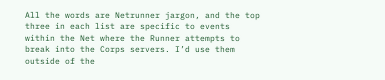All the words are Netrunner jargon, and the top three in each list are specific to events within the Net where the Runner attempts to break into the Corps servers. I’d use them outside of the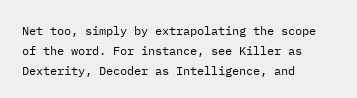Net too, simply by extrapolating the scope of the word. For instance, see Killer as Dexterity, Decoder as Intelligence, and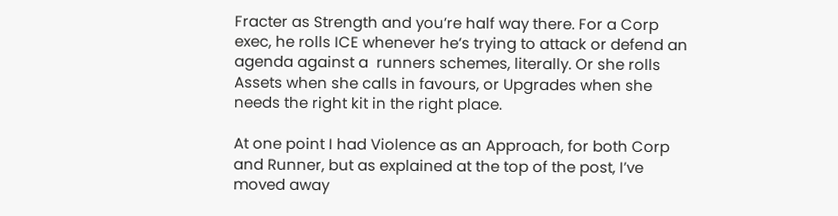Fracter as Strength and you’re half way there. For a Corp exec, he rolls ICE whenever he’s trying to attack or defend an agenda against a  runners schemes, literally. Or she rolls Assets when she calls in favours, or Upgrades when she needs the right kit in the right place.

At one point I had Violence as an Approach, for both Corp and Runner, but as explained at the top of the post, I’ve moved away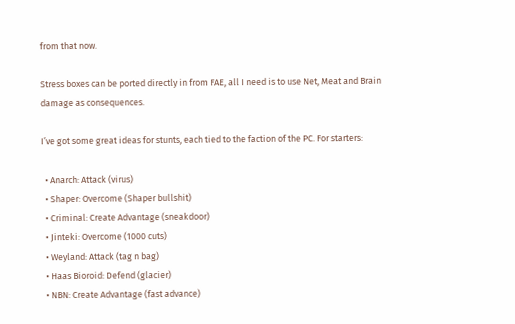from that now.

Stress boxes can be ported directly in from FAE, all I need is to use Net, Meat and Brain damage as consequences.

I’ve got some great ideas for stunts, each tied to the faction of the PC. For starters:

  • Anarch: Attack (virus)
  • Shaper: Overcome (Shaper bullshit)
  • Criminal: Create Advantage (sneakdoor)
  • Jinteki: Overcome (1000 cuts)
  • Weyland: Attack (tag n bag)
  • Haas Bioroid: Defend (glacier)
  • NBN: Create Advantage (fast advance)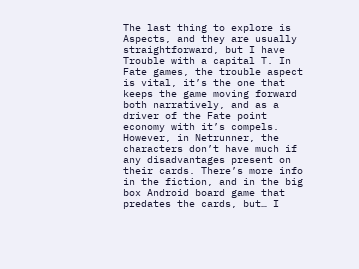The last thing to explore is Aspects, and they are usually straightforward, but I have Trouble with a capital T. In Fate games, the trouble aspect is vital, it’s the one that keeps the game moving forward both narratively, and as a driver of the Fate point economy with it’s compels. However, in Netrunner, the characters don’t have much if any disadvantages present on their cards. There’s more info in the fiction, and in the big box Android board game that predates the cards, but… I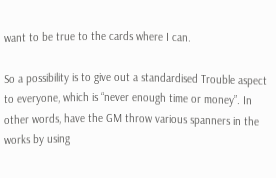want to be true to the cards where I can.

So a possibility is to give out a standardised Trouble aspect to everyone, which is “never enough time or money”. In other words, have the GM throw various spanners in the works by using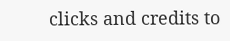clicks and credits to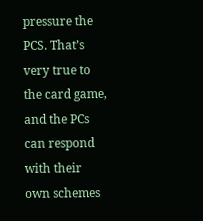pressure the PCS. That’s very true to the card game, and the PCs can respond with their own schemes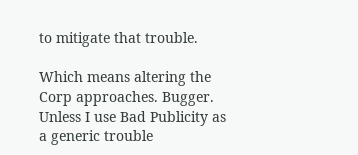to mitigate that trouble.

Which means altering the Corp approaches. Bugger. Unless I use Bad Publicity as a generic trouble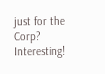just for the Corp? Interesting!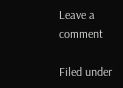Leave a comment

Filed under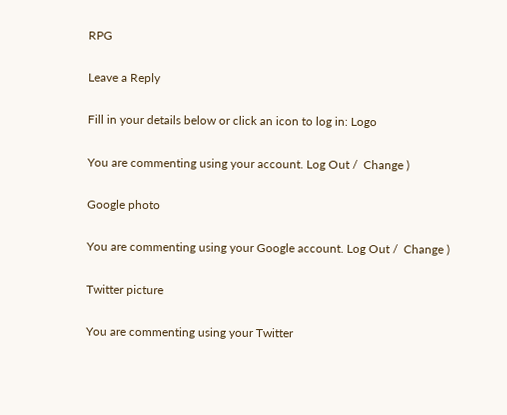RPG

Leave a Reply

Fill in your details below or click an icon to log in: Logo

You are commenting using your account. Log Out /  Change )

Google photo

You are commenting using your Google account. Log Out /  Change )

Twitter picture

You are commenting using your Twitter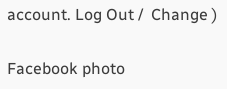account. Log Out /  Change )

Facebook photo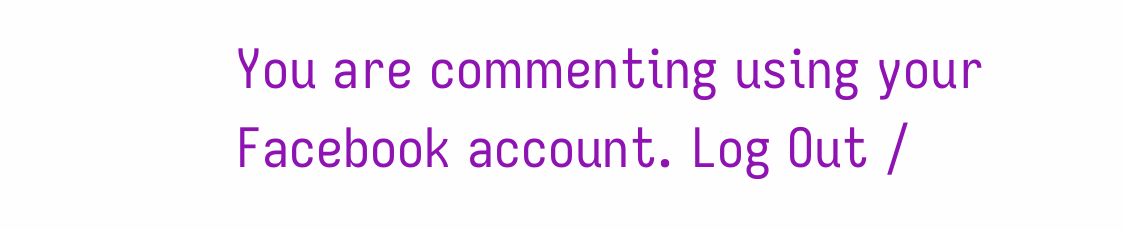You are commenting using your Facebook account. Log Out /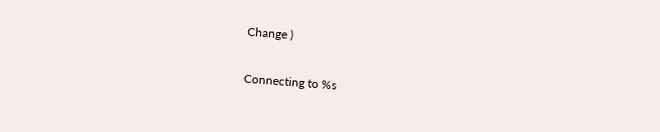Change )

Connecting to %s